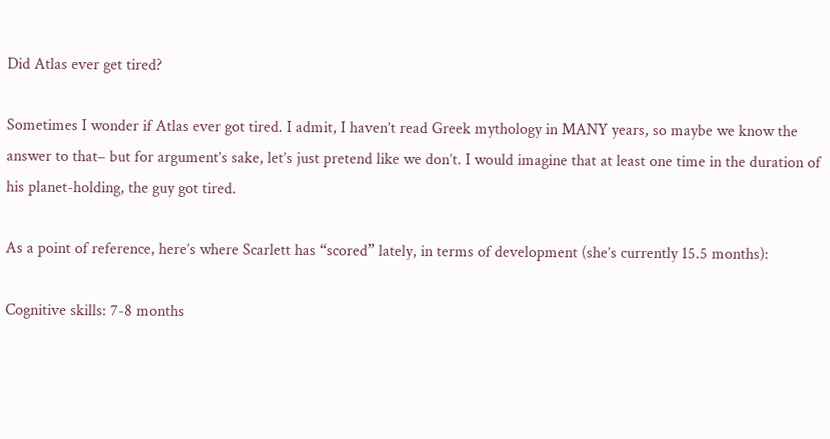Did Atlas ever get tired?

Sometimes I wonder if Atlas ever got tired. I admit, I haven’t read Greek mythology in MANY years, so maybe we know the answer to that– but for argument’s sake, let’s just pretend like we don’t. I would imagine that at least one time in the duration of his planet-holding, the guy got tired.

As a point of reference, here’s where Scarlett has “scored” lately, in terms of development (she’s currently 15.5 months):

Cognitive skills: 7-8 months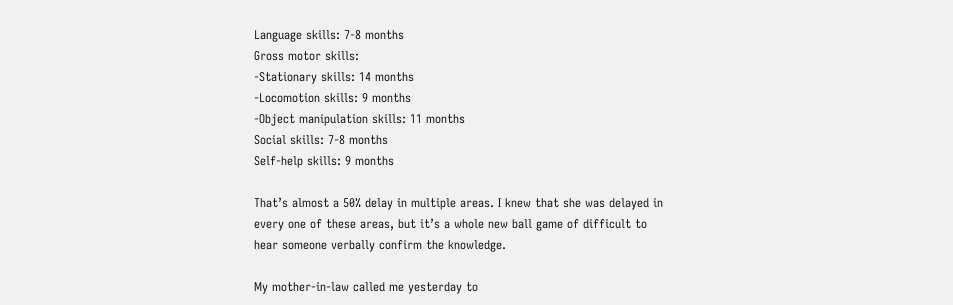Language skills: 7-8 months
Gross motor skills:
-Stationary skills: 14 months
-Locomotion skills: 9 months
-Object manipulation skills: 11 months
Social skills: 7-8 months
Self-help skills: 9 months

That’s almost a 50% delay in multiple areas. I knew that she was delayed in every one of these areas, but it’s a whole new ball game of difficult to hear someone verbally confirm the knowledge.

My mother-in-law called me yesterday to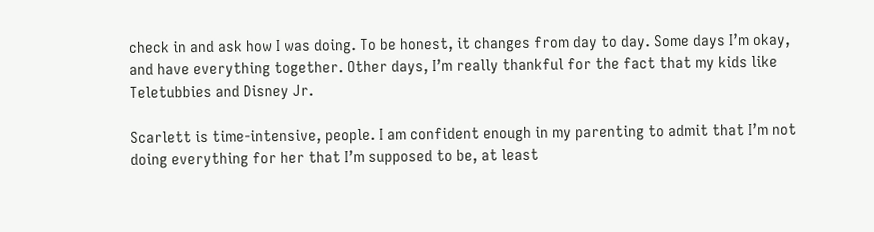check in and ask how I was doing. To be honest, it changes from day to day. Some days I’m okay, and have everything together. Other days, I’m really thankful for the fact that my kids like Teletubbies and Disney Jr.

Scarlett is time-intensive, people. I am confident enough in my parenting to admit that I’m not doing everything for her that I’m supposed to be, at least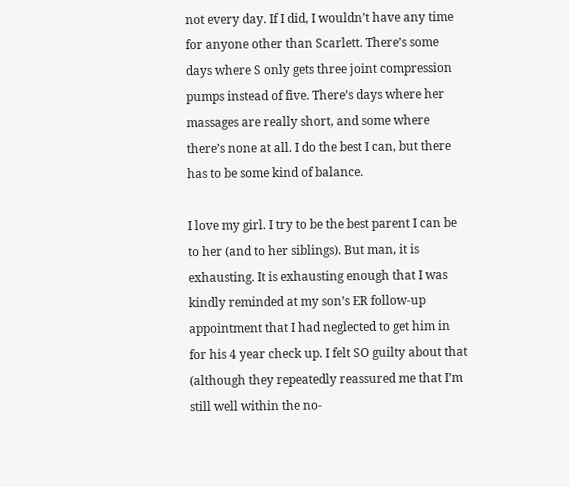not every day. If I did, I wouldn’t have any time for anyone other than Scarlett. There’s some days where S only gets three joint compression pumps instead of five. There’s days where her massages are really short, and some where there’s none at all. I do the best I can, but there has to be some kind of balance.

I love my girl. I try to be the best parent I can be to her (and to her siblings). But man, it is exhausting. It is exhausting enough that I was kindly reminded at my son’s ER follow-up appointment that I had neglected to get him in for his 4 year check up. I felt SO guilty about that (although they repeatedly reassured me that I’m still well within the no-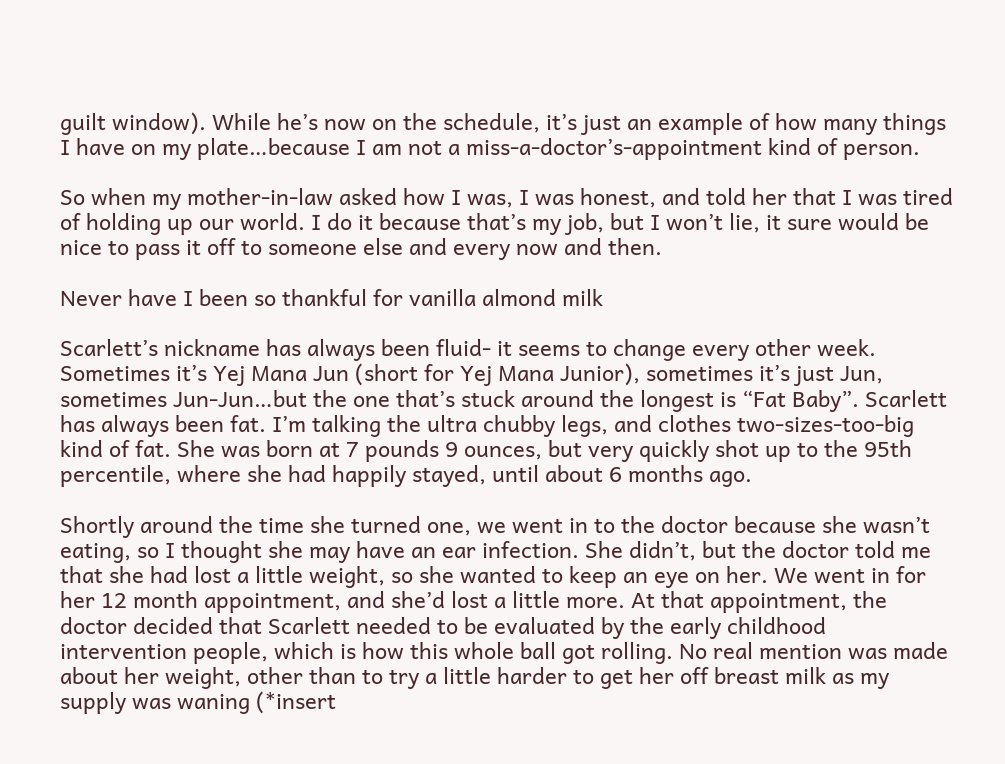guilt window). While he’s now on the schedule, it’s just an example of how many things I have on my plate…because I am not a miss-a-doctor’s-appointment kind of person.

So when my mother-in-law asked how I was, I was honest, and told her that I was tired of holding up our world. I do it because that’s my job, but I won’t lie, it sure would be nice to pass it off to someone else and every now and then.

Never have I been so thankful for vanilla almond milk

Scarlett’s nickname has always been fluid- it seems to change every other week. Sometimes it’s Yej Mana Jun (short for Yej Mana Junior), sometimes it’s just Jun, sometimes Jun-Jun…but the one that’s stuck around the longest is “Fat Baby”. Scarlett has always been fat. I’m talking the ultra chubby legs, and clothes two-sizes-too-big kind of fat. She was born at 7 pounds 9 ounces, but very quickly shot up to the 95th percentile, where she had happily stayed, until about 6 months ago.

Shortly around the time she turned one, we went in to the doctor because she wasn’t eating, so I thought she may have an ear infection. She didn’t, but the doctor told me that she had lost a little weight, so she wanted to keep an eye on her. We went in for her 12 month appointment, and she’d lost a little more. At that appointment, the doctor decided that Scarlett needed to be evaluated by the early childhood intervention people, which is how this whole ball got rolling. No real mention was made about her weight, other than to try a little harder to get her off breast milk as my supply was waning (*insert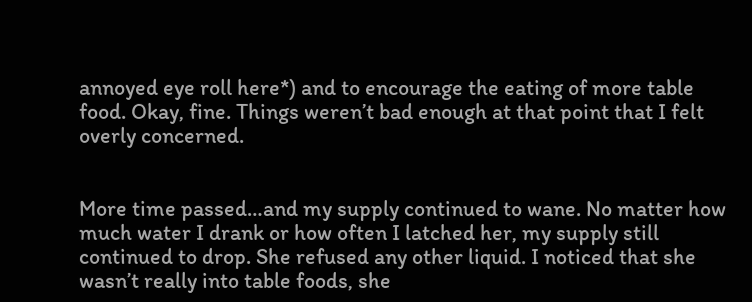annoyed eye roll here*) and to encourage the eating of more table food. Okay, fine. Things weren’t bad enough at that point that I felt overly concerned.


More time passed…and my supply continued to wane. No matter how much water I drank or how often I latched her, my supply still continued to drop. She refused any other liquid. I noticed that she wasn’t really into table foods, she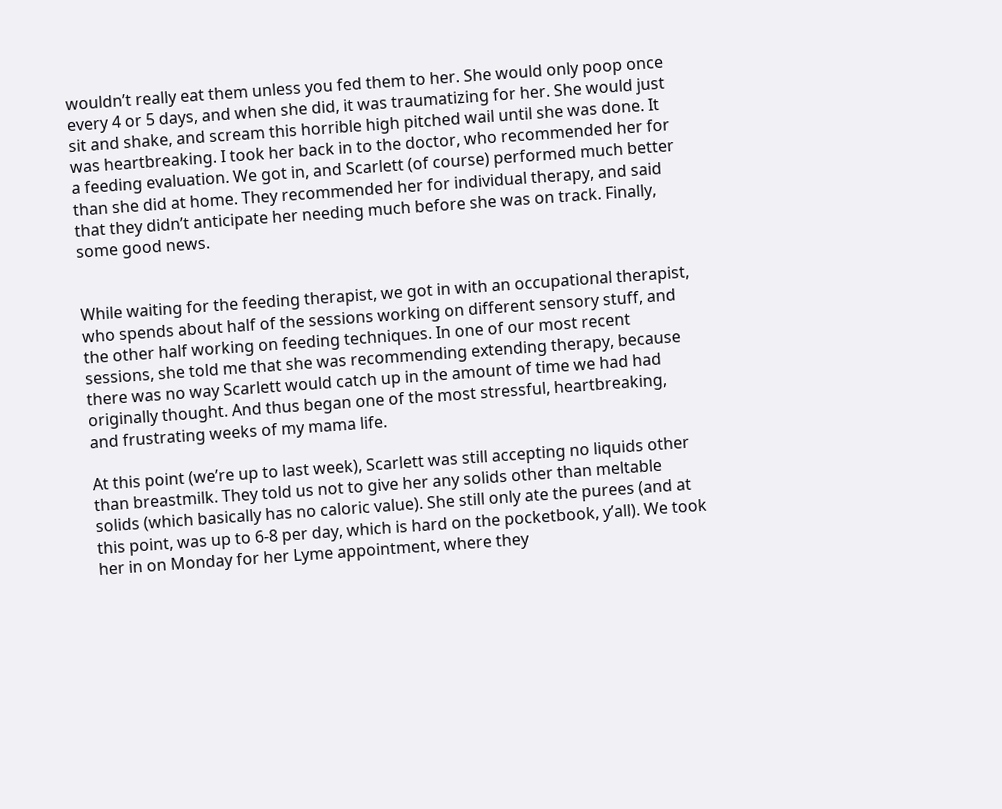wouldn’t really eat them unless you fed them to her. She would only poop once every 4 or 5 days, and when she did, it was traumatizing for her. She would just sit and shake, and scream this horrible high pitched wail until she was done. It was heartbreaking. I took her back in to the doctor, who recommended her for a feeding evaluation. We got in, and Scarlett (of course) performed much better than she did at home. They recommended her for individual therapy, and said that they didn’t anticipate her needing much before she was on track. Finally, some good news.


While waiting for the feeding therapist, we got in with an occupational therapist, who spends about half of the sessions working on different sensory stuff, and the other half working on feeding techniques. In one of our most recent sessions, she told me that she was recommending extending therapy, because there was no way Scarlett would catch up in the amount of time we had had originally thought. And thus began one of the most stressful, heartbreaking, and frustrating weeks of my mama life.

At this point (we’re up to last week), Scarlett was still accepting no liquids other than breastmilk. They told us not to give her any solids other than meltable solids (which basically has no caloric value). She still only ate the purees (and at this point, was up to 6-8 per day, which is hard on the pocketbook, y’all). We took her in on Monday for her Lyme appointment, where they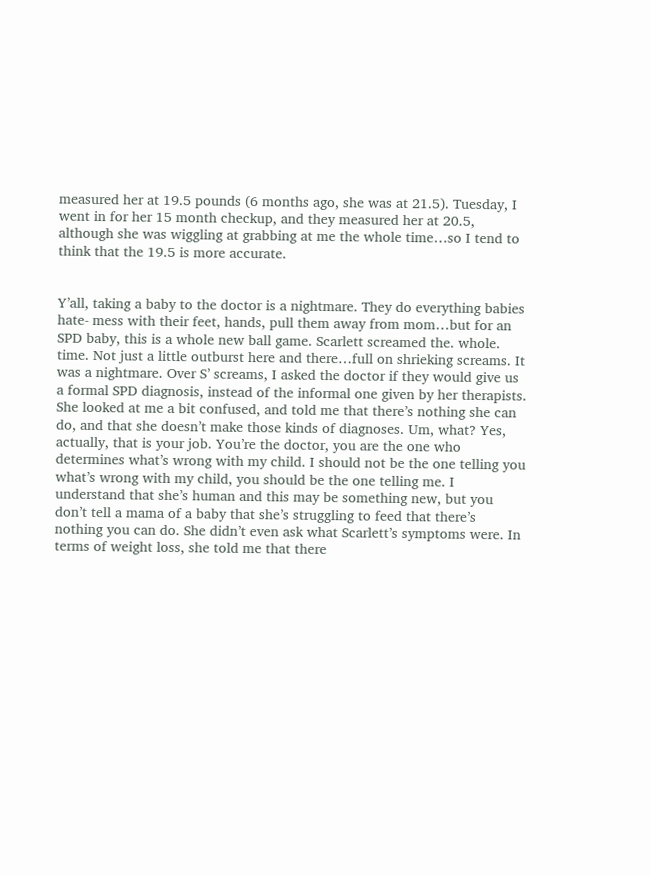measured her at 19.5 pounds (6 months ago, she was at 21.5). Tuesday, I went in for her 15 month checkup, and they measured her at 20.5, although she was wiggling at grabbing at me the whole time…so I tend to think that the 19.5 is more accurate.


Y’all, taking a baby to the doctor is a nightmare. They do everything babies hate- mess with their feet, hands, pull them away from mom…but for an SPD baby, this is a whole new ball game. Scarlett screamed the. whole. time. Not just a little outburst here and there…full on shrieking screams. It was a nightmare. Over S’ screams, I asked the doctor if they would give us a formal SPD diagnosis, instead of the informal one given by her therapists. She looked at me a bit confused, and told me that there’s nothing she can do, and that she doesn’t make those kinds of diagnoses. Um, what? Yes, actually, that is your job. You’re the doctor, you are the one who determines what’s wrong with my child. I should not be the one telling you what’s wrong with my child, you should be the one telling me. I understand that she’s human and this may be something new, but you don’t tell a mama of a baby that she’s struggling to feed that there’s nothing you can do. She didn’t even ask what Scarlett’s symptoms were. In terms of weight loss, she told me that there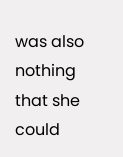was also nothing that she could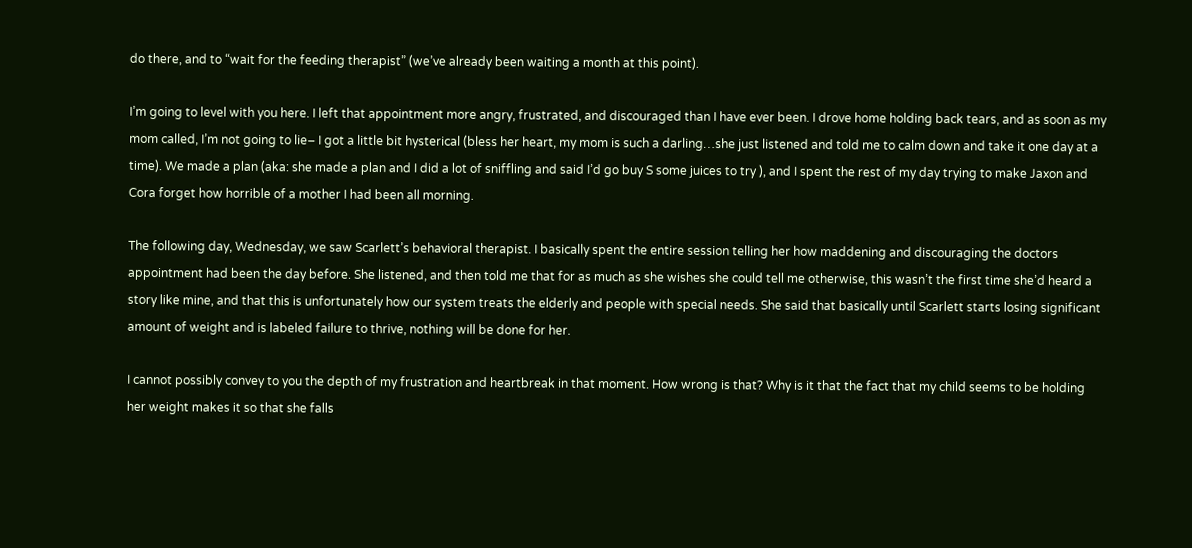do there, and to “wait for the feeding therapist” (we’ve already been waiting a month at this point).

I’m going to level with you here. I left that appointment more angry, frustrated, and discouraged than I have ever been. I drove home holding back tears, and as soon as my mom called, I’m not going to lie– I got a little bit hysterical (bless her heart, my mom is such a darling…she just listened and told me to calm down and take it one day at a time). We made a plan (aka: she made a plan and I did a lot of sniffling and said I’d go buy S some juices to try ), and I spent the rest of my day trying to make Jaxon and Cora forget how horrible of a mother I had been all morning.

The following day, Wednesday, we saw Scarlett’s behavioral therapist. I basically spent the entire session telling her how maddening and discouraging the doctors appointment had been the day before. She listened, and then told me that for as much as she wishes she could tell me otherwise, this wasn’t the first time she’d heard a story like mine, and that this is unfortunately how our system treats the elderly and people with special needs. She said that basically until Scarlett starts losing significant amount of weight and is labeled failure to thrive, nothing will be done for her.

I cannot possibly convey to you the depth of my frustration and heartbreak in that moment. How wrong is that? Why is it that the fact that my child seems to be holding her weight makes it so that she falls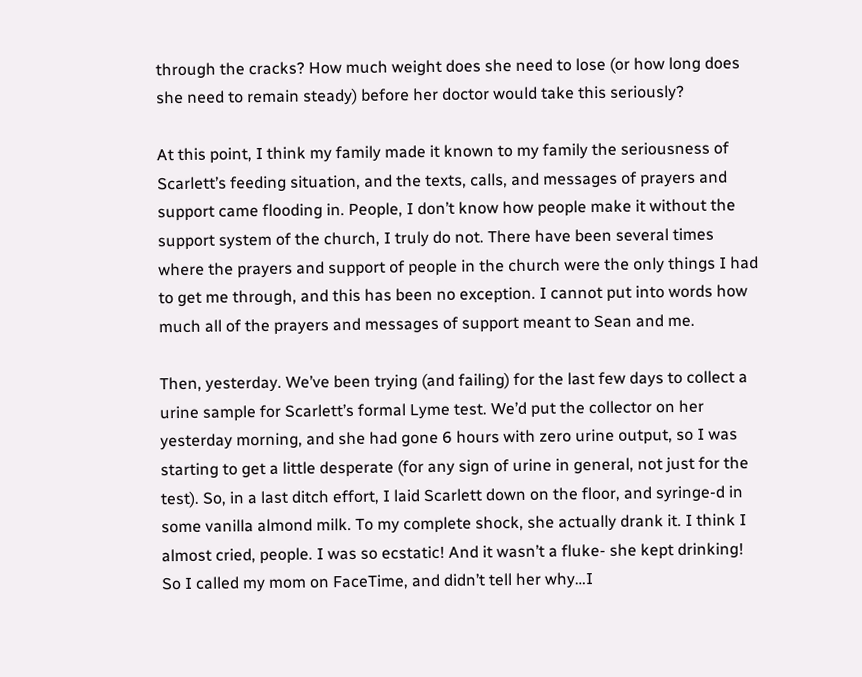through the cracks? How much weight does she need to lose (or how long does she need to remain steady) before her doctor would take this seriously?

At this point, I think my family made it known to my family the seriousness of Scarlett’s feeding situation, and the texts, calls, and messages of prayers and support came flooding in. People, I don’t know how people make it without the support system of the church, I truly do not. There have been several times where the prayers and support of people in the church were the only things I had to get me through, and this has been no exception. I cannot put into words how much all of the prayers and messages of support meant to Sean and me.

Then, yesterday. We’ve been trying (and failing) for the last few days to collect a urine sample for Scarlett’s formal Lyme test. We’d put the collector on her yesterday morning, and she had gone 6 hours with zero urine output, so I was starting to get a little desperate (for any sign of urine in general, not just for the test). So, in a last ditch effort, I laid Scarlett down on the floor, and syringe-d in some vanilla almond milk. To my complete shock, she actually drank it. I think I almost cried, people. I was so ecstatic! And it wasn’t a fluke- she kept drinking! So I called my mom on FaceTime, and didn’t tell her why…I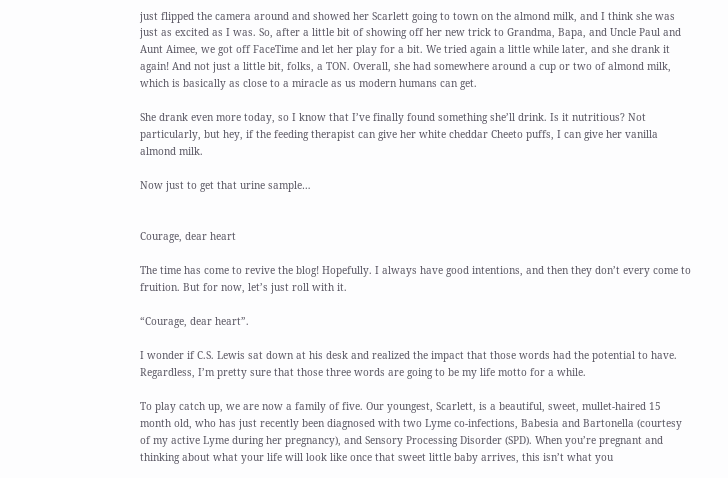just flipped the camera around and showed her Scarlett going to town on the almond milk, and I think she was just as excited as I was. So, after a little bit of showing off her new trick to Grandma, Bapa, and Uncle Paul and Aunt Aimee, we got off FaceTime and let her play for a bit. We tried again a little while later, and she drank it again! And not just a little bit, folks, a TON. Overall, she had somewhere around a cup or two of almond milk, which is basically as close to a miracle as us modern humans can get.

She drank even more today, so I know that I’ve finally found something she’ll drink. Is it nutritious? Not particularly, but hey, if the feeding therapist can give her white cheddar Cheeto puffs, I can give her vanilla almond milk.

Now just to get that urine sample…


Courage, dear heart

The time has come to revive the blog! Hopefully. I always have good intentions, and then they don’t every come to fruition. But for now, let’s just roll with it.

“Courage, dear heart”.

I wonder if C.S. Lewis sat down at his desk and realized the impact that those words had the potential to have. Regardless, I’m pretty sure that those three words are going to be my life motto for a while.

To play catch up, we are now a family of five. Our youngest, Scarlett, is a beautiful, sweet, mullet-haired 15 month old, who has just recently been diagnosed with two Lyme co-infections, Babesia and Bartonella (courtesy of my active Lyme during her pregnancy), and Sensory Processing Disorder (SPD). When you’re pregnant and thinking about what your life will look like once that sweet little baby arrives, this isn’t what you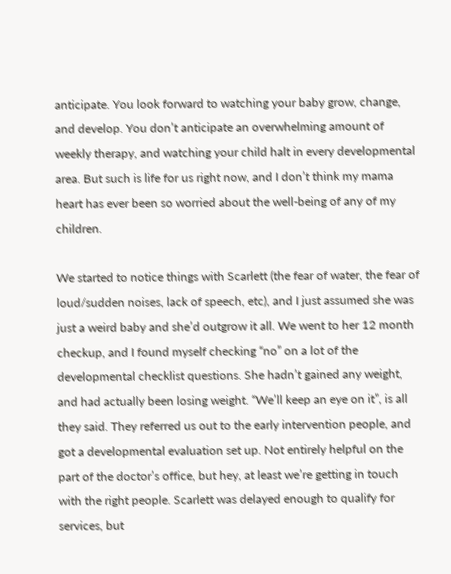anticipate. You look forward to watching your baby grow, change, and develop. You don’t anticipate an overwhelming amount of weekly therapy, and watching your child halt in every developmental area. But such is life for us right now, and I don’t think my mama heart has ever been so worried about the well-being of any of my children.

We started to notice things with Scarlett (the fear of water, the fear of loud/sudden noises, lack of speech, etc), and I just assumed she was just a weird baby and she’d outgrow it all. We went to her 12 month checkup, and I found myself checking “no” on a lot of the developmental checklist questions. She hadn’t gained any weight, and had actually been losing weight. “We’ll keep an eye on it”, is all they said. They referred us out to the early intervention people, and got a developmental evaluation set up. Not entirely helpful on the part of the doctor’s office, but hey, at least we’re getting in touch with the right people. Scarlett was delayed enough to qualify for services, but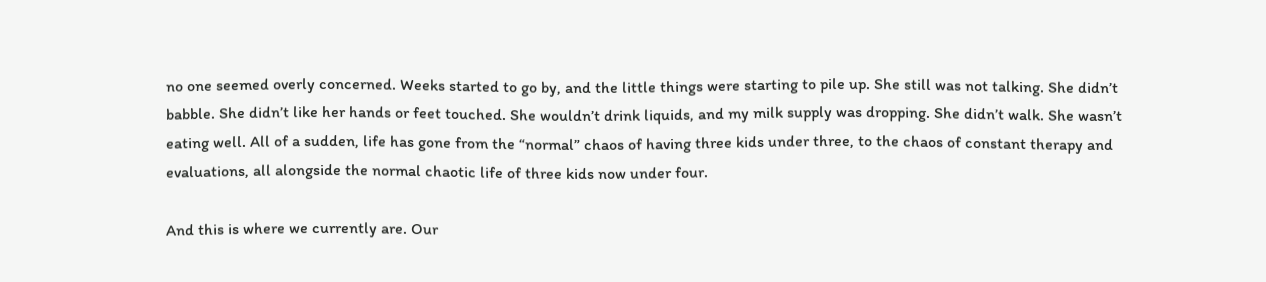no one seemed overly concerned. Weeks started to go by, and the little things were starting to pile up. She still was not talking. She didn’t babble. She didn’t like her hands or feet touched. She wouldn’t drink liquids, and my milk supply was dropping. She didn’t walk. She wasn’t eating well. All of a sudden, life has gone from the “normal” chaos of having three kids under three, to the chaos of constant therapy and evaluations, all alongside the normal chaotic life of three kids now under four.

And this is where we currently are. Our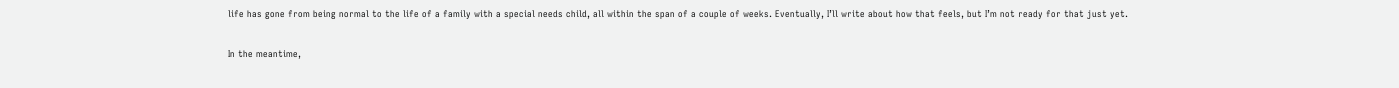life has gone from being normal to the life of a family with a special needs child, all within the span of a couple of weeks. Eventually, I’ll write about how that feels, but I’m not ready for that just yet.

In the meantime,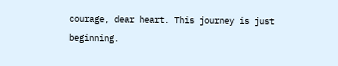courage, dear heart. This journey is just beginning.